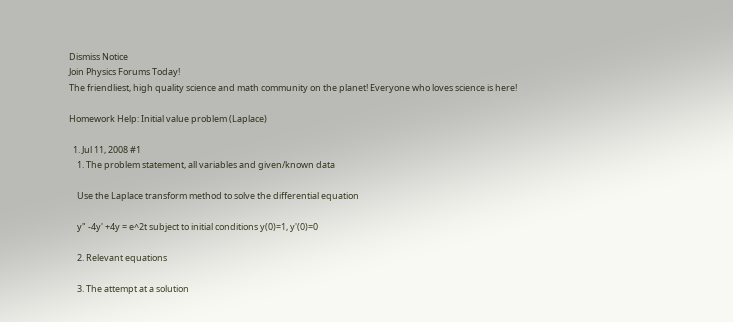Dismiss Notice
Join Physics Forums Today!
The friendliest, high quality science and math community on the planet! Everyone who loves science is here!

Homework Help: Initial value problem (Laplace)

  1. Jul 11, 2008 #1
    1. The problem statement, all variables and given/known data

    Use the Laplace transform method to solve the differential equation

    y" -4y' +4y = e^2t subject to initial conditions y(0)=1, y'(0)=0

    2. Relevant equations

    3. The attempt at a solution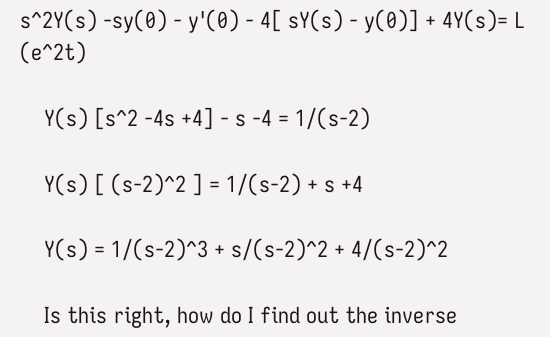s^2Y(s) -sy(0) - y'(0) - 4[ sY(s) - y(0)] + 4Y(s)= L (e^2t)

    Y(s) [s^2 -4s +4] - s -4 = 1/(s-2)

    Y(s) [ (s-2)^2 ] = 1/(s-2) + s +4

    Y(s) = 1/(s-2)^3 + s/(s-2)^2 + 4/(s-2)^2

    Is this right, how do I find out the inverse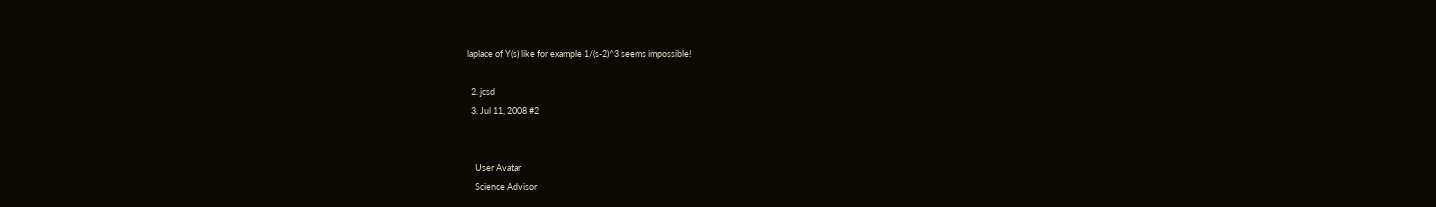laplace of Y(s) like for example 1/(s-2)^3 seems impossible!

  2. jcsd
  3. Jul 11, 2008 #2


    User Avatar
    Science Advisor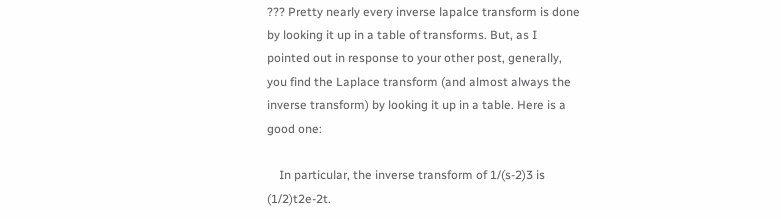??? Pretty nearly every inverse lapalce transform is done by looking it up in a table of transforms. But, as I pointed out in response to your other post, generally, you find the Laplace transform (and almost always the inverse transform) by looking it up in a table. Here is a good one:

    In particular, the inverse transform of 1/(s-2)3 is (1/2)t2e-2t.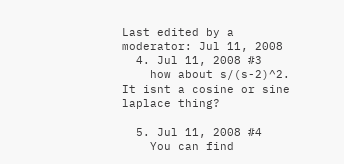Last edited by a moderator: Jul 11, 2008
  4. Jul 11, 2008 #3
    how about s/(s-2)^2. It isnt a cosine or sine laplace thing?

  5. Jul 11, 2008 #4
    You can find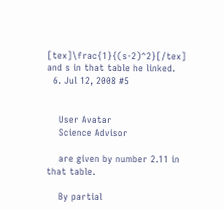[tex]\frac{1}{(s-2)^2}[/tex] and s in that table he linked.
  6. Jul 12, 2008 #5


    User Avatar
    Science Advisor

    are given by number 2.11 in that table.

    By partial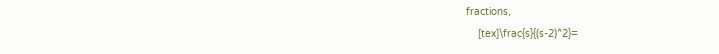fractions,
    [tex]\frac{s}{(s-2)^2}=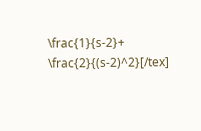\frac{1}{s-2}+ \frac{2}{(s-2)^2}[/tex]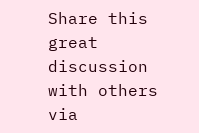Share this great discussion with others via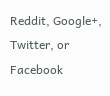Reddit, Google+, Twitter, or Facebook